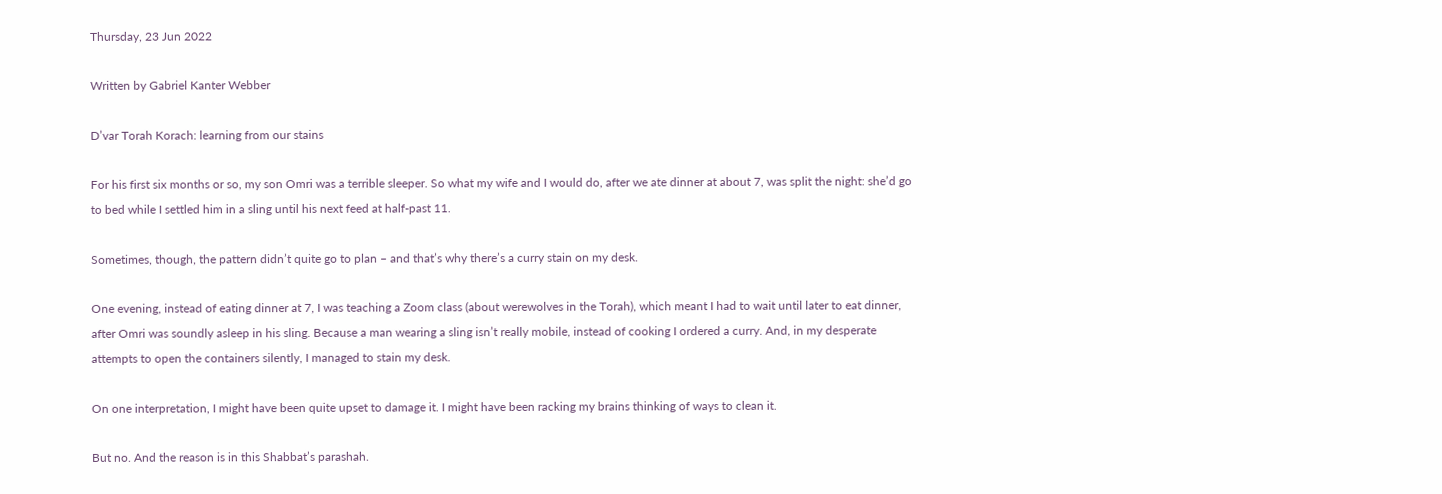Thursday, 23 Jun 2022

Written by Gabriel Kanter Webber

D’var Torah Korach: learning from our stains

For his first six months or so, my son Omri was a terrible sleeper. So what my wife and I would do, after we ate dinner at about 7, was split the night: she’d go to bed while I settled him in a sling until his next feed at half-past 11.

Sometimes, though, the pattern didn’t quite go to plan – and that’s why there’s a curry stain on my desk.

One evening, instead of eating dinner at 7, I was teaching a Zoom class (about werewolves in the Torah), which meant I had to wait until later to eat dinner, after Omri was soundly asleep in his sling. Because a man wearing a sling isn’t really mobile, instead of cooking I ordered a curry. And, in my desperate attempts to open the containers silently, I managed to stain my desk.

On one interpretation, I might have been quite upset to damage it. I might have been racking my brains thinking of ways to clean it.

But no. And the reason is in this Shabbat’s parashah.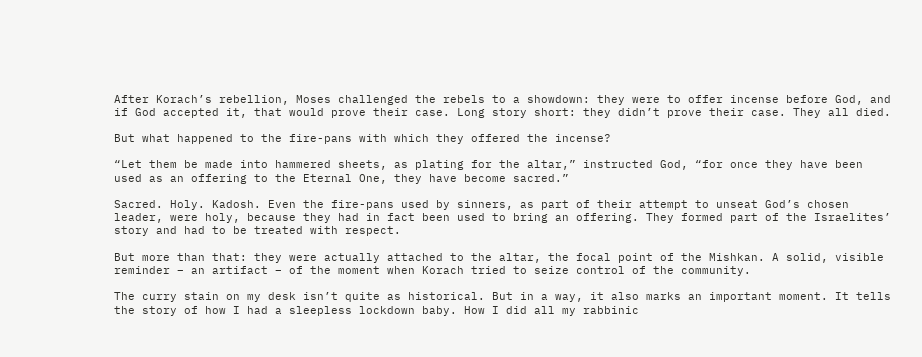After Korach’s rebellion, Moses challenged the rebels to a showdown: they were to offer incense before God, and if God accepted it, that would prove their case. Long story short: they didn’t prove their case. They all died.

But what happened to the fire-pans with which they offered the incense?

“Let them be made into hammered sheets, as plating for the altar,” instructed God, “for once they have been used as an offering to the Eternal One, they have become sacred.”

Sacred. Holy. Kadosh. Even the fire-pans used by sinners, as part of their attempt to unseat God’s chosen leader, were holy, because they had in fact been used to bring an offering. They formed part of the Israelites’ story and had to be treated with respect.

But more than that: they were actually attached to the altar, the focal point of the Mishkan. A solid, visible reminder – an artifact – of the moment when Korach tried to seize control of the community.

The curry stain on my desk isn’t quite as historical. But in a way, it also marks an important moment. It tells the story of how I had a sleepless lockdown baby. How I did all my rabbinic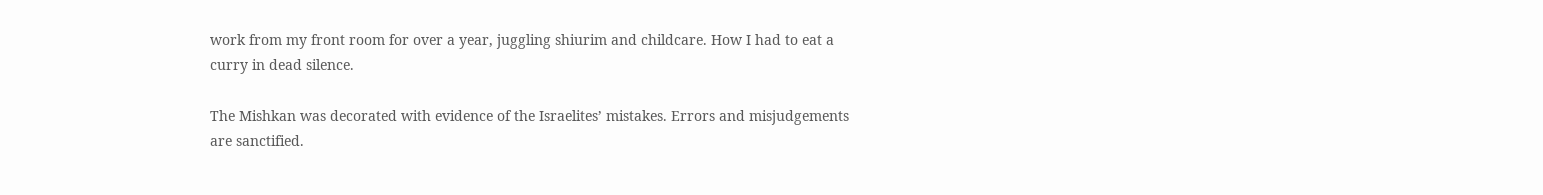work from my front room for over a year, juggling shiurim and childcare. How I had to eat a curry in dead silence.

The Mishkan was decorated with evidence of the Israelites’ mistakes. Errors and misjudgements are sanctified.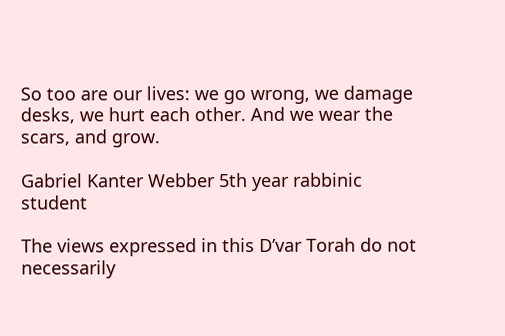So too are our lives: we go wrong, we damage desks, we hurt each other. And we wear the scars, and grow.

Gabriel Kanter Webber 5th year rabbinic student

The views expressed in this D’var Torah do not necessarily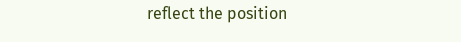reflect the position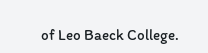of Leo Baeck College.